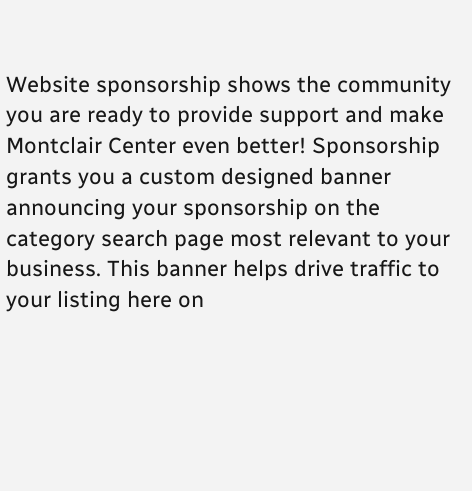Website sponsorship shows the community you are ready to provide support and make Montclair Center even better! Sponsorship grants you a custom designed banner announcing your sponsorship on the category search page most relevant to your business. This banner helps drive traffic to your listing here on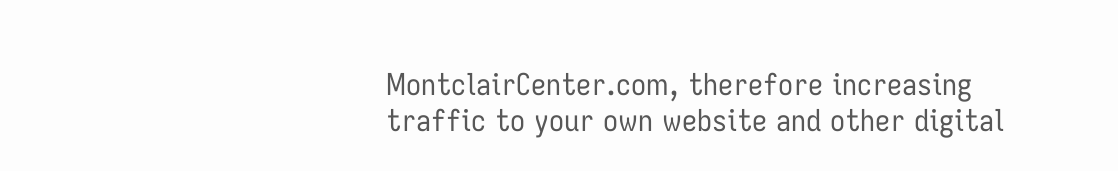MontclairCenter.com, therefore increasing traffic to your own website and other digital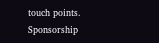touch points. Sponsorship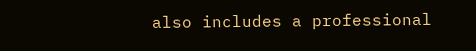also includes a professional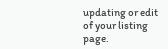updating or edit of your listing page.